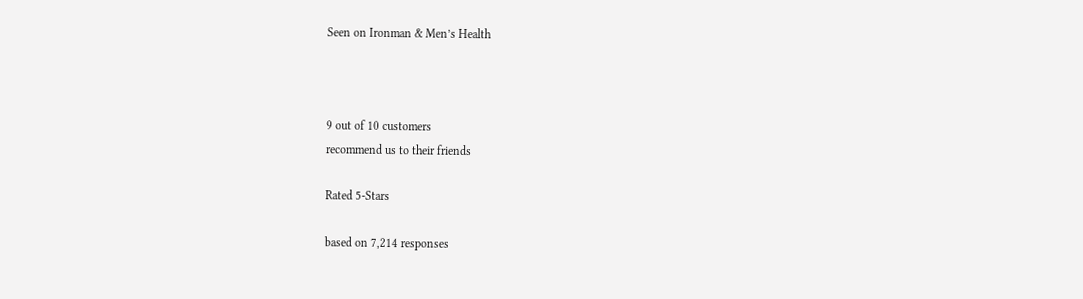Seen on Ironman & Men’s Health



9 out of 10 customers
recommend us to their friends

Rated 5-Stars

based on 7,214 responses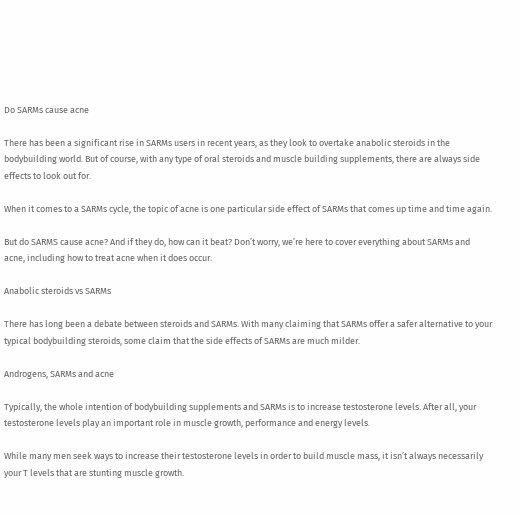Do SARMs cause acne

There has been a significant rise in SARMs users in recent years, as they look to overtake anabolic steroids in the bodybuilding world. But of course, with any type of oral steroids and muscle building supplements, there are always side effects to look out for.

When it comes to a SARMs cycle, the topic of acne is one particular side effect of SARMs that comes up time and time again.

But do SARMS cause acne? And if they do, how can it beat? Don’t worry, we’re here to cover everything about SARMs and acne, including how to treat acne when it does occur.

Anabolic steroids vs SARMs

There has long been a debate between steroids and SARMs. With many claiming that SARMs offer a safer alternative to your typical bodybuilding steroids, some claim that the side effects of SARMs are much milder.

Androgens, SARMs and acne

Typically, the whole intention of bodybuilding supplements and SARMs is to increase testosterone levels. After all, your testosterone levels play an important role in muscle growth, performance and energy levels.

While many men seek ways to increase their testosterone levels in order to build muscle mass, it isn’t always necessarily your T levels that are stunting muscle growth.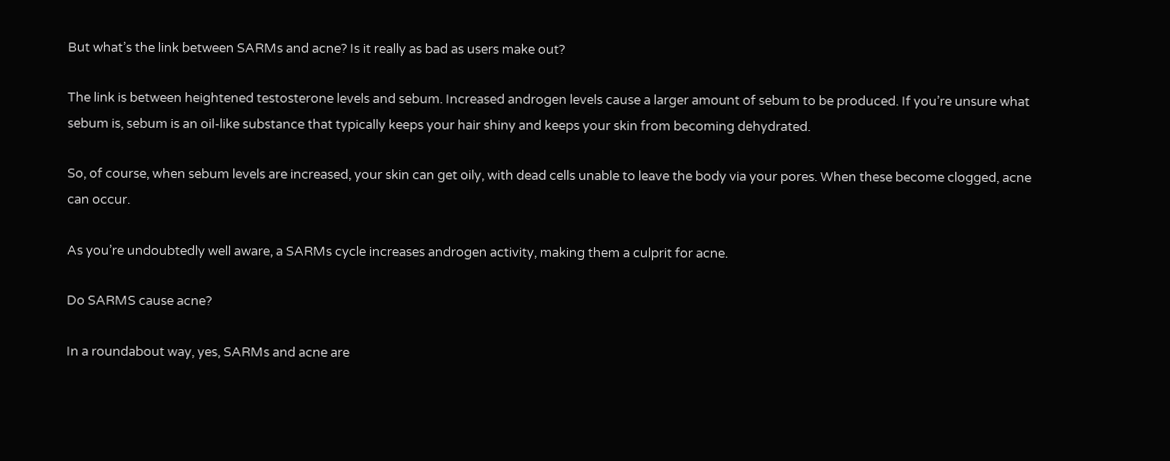But what’s the link between SARMs and acne? Is it really as bad as users make out?

The link is between heightened testosterone levels and sebum. Increased androgen levels cause a larger amount of sebum to be produced. If you’re unsure what sebum is, sebum is an oil-like substance that typically keeps your hair shiny and keeps your skin from becoming dehydrated.

So, of course, when sebum levels are increased, your skin can get oily, with dead cells unable to leave the body via your pores. When these become clogged, acne can occur.

As you’re undoubtedly well aware, a SARMs cycle increases androgen activity, making them a culprit for acne.

Do SARMS cause acne?

In a roundabout way, yes, SARMs and acne are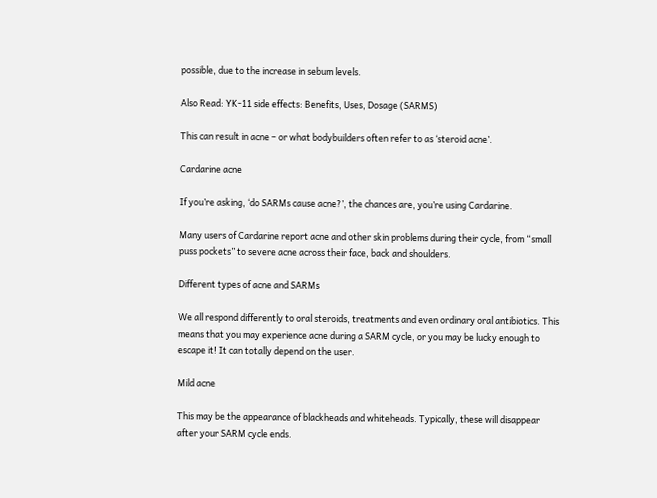possible, due to the increase in sebum levels.

Also Read: YK-11 side effects: Benefits, Uses, Dosage (SARMS)

This can result in acne – or what bodybuilders often refer to as ‘steroid acne’.

Cardarine acne

If you’re asking, ‘do SARMs cause acne?’, the chances are, you’re using Cardarine.

Many users of Cardarine report acne and other skin problems during their cycle, from “small puss pockets” to severe acne across their face, back and shoulders.

Different types of acne and SARMs

We all respond differently to oral steroids, treatments and even ordinary oral antibiotics. This means that you may experience acne during a SARM cycle, or you may be lucky enough to escape it! It can totally depend on the user.

Mild acne

This may be the appearance of blackheads and whiteheads. Typically, these will disappear after your SARM cycle ends.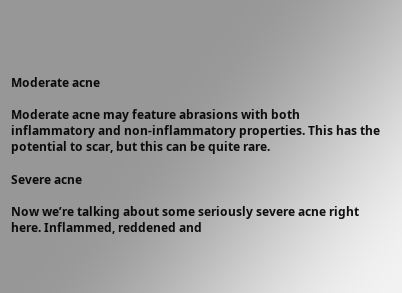Moderate acne

Moderate acne may feature abrasions with both inflammatory and non-inflammatory properties. This has the potential to scar, but this can be quite rare.

Severe acne

Now we’re talking about some seriously severe acne right here. Inflammed, reddened and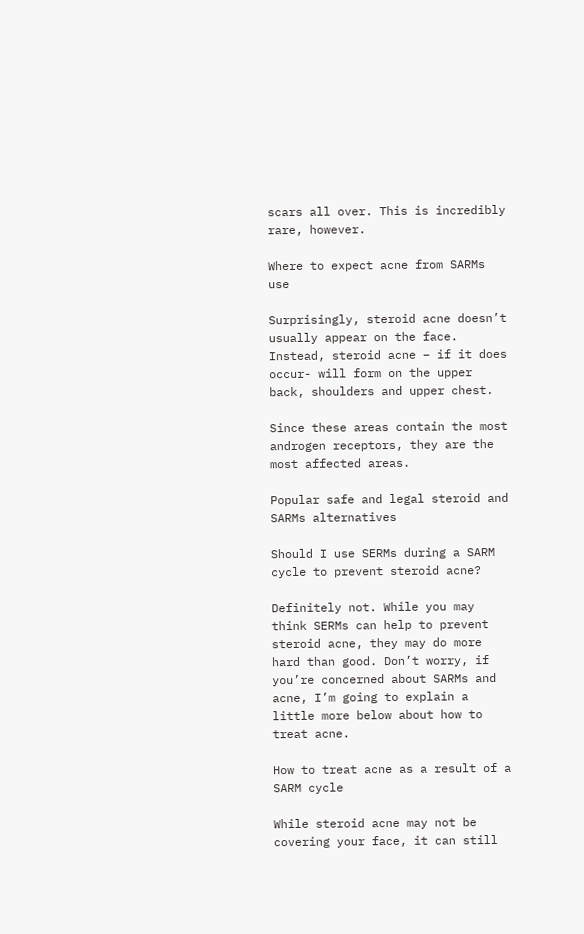scars all over. This is incredibly rare, however.

Where to expect acne from SARMs use

Surprisingly, steroid acne doesn’t usually appear on the face. Instead, steroid acne – if it does occur- will form on the upper back, shoulders and upper chest.

Since these areas contain the most androgen receptors, they are the most affected areas.

Popular safe and legal steroid and SARMs alternatives

Should I use SERMs during a SARM cycle to prevent steroid acne?

Definitely not. While you may think SERMs can help to prevent steroid acne, they may do more hard than good. Don’t worry, if you’re concerned about SARMs and acne, I’m going to explain a little more below about how to treat acne.

How to treat acne as a result of a SARM cycle

While steroid acne may not be covering your face, it can still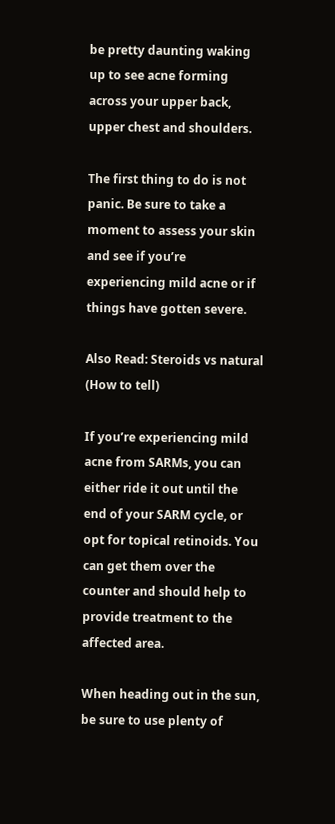be pretty daunting waking up to see acne forming across your upper back, upper chest and shoulders.

The first thing to do is not panic. Be sure to take a moment to assess your skin and see if you’re experiencing mild acne or if things have gotten severe.

Also Read: Steroids vs natural (How to tell)

If you’re experiencing mild acne from SARMs, you can either ride it out until the end of your SARM cycle, or opt for topical retinoids. You can get them over the counter and should help to provide treatment to the affected area.

When heading out in the sun, be sure to use plenty of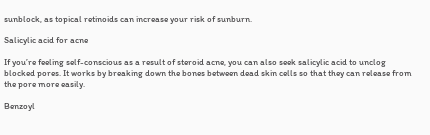sunblock, as topical retinoids can increase your risk of sunburn.

Salicylic acid for acne

If you’re feeling self-conscious as a result of steroid acne, you can also seek salicylic acid to unclog blocked pores. It works by breaking down the bones between dead skin cells so that they can release from the pore more easily.

Benzoyl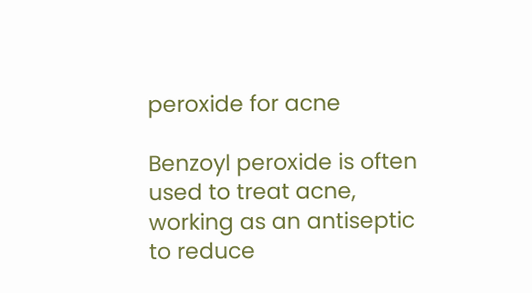peroxide for acne

Benzoyl peroxide is often used to treat acne, working as an antiseptic to reduce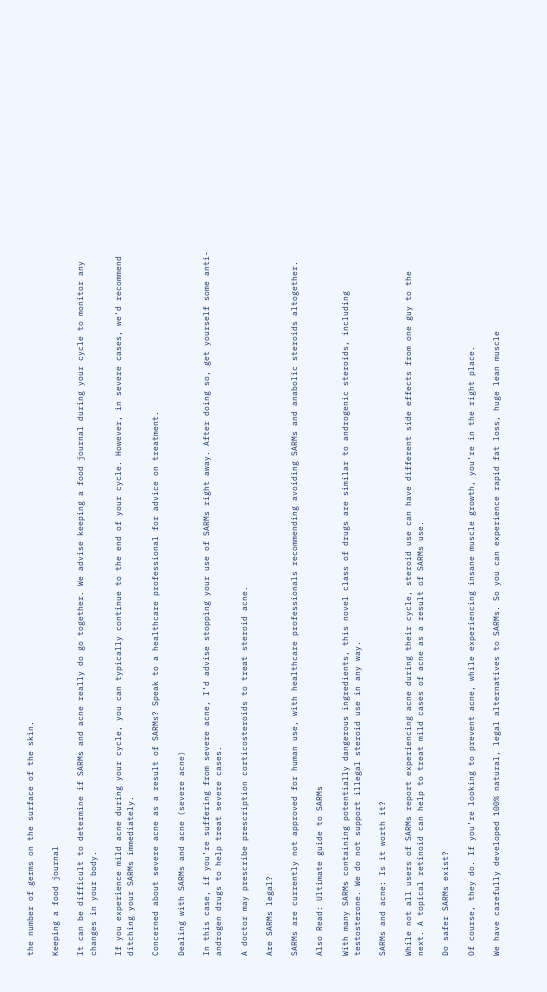the number of germs on the surface of the skin.

Keeping a food journal

It can be difficult to determine if SARMs and acne really do go together. We advise keeping a food journal during your cycle to monitor any changes in your body.

If you experience mild acne during your cycle, you can typically continue to the end of your cycle. However, in severe cases, we’d recommend ditching your SARMs immediately.

Concerned about severe acne as a result of SARMs? Speak to a healthcare professional for advice on treatment.

Dealing with SARMs and acne (severe acne)

In this case, if you’re suffering from severe acne, I’d advise stopping your use of SARMs right away. After doing so, get yourself some anti-androgen drugs to help treat severe cases.

A doctor may prescribe prescription corticosteroids to treat steroid acne.

Are SARMs legal?

SARMs are currently not approved for human use, with healthcare professionals recommending avoiding SARMs and anabolic steroids altogether.

Also Read: Ultimate guide to SARMs

With many SARMs containing potentially dangerous ingredients, this novel class of drugs are similar to androgenic steroids, including testosterone. We do not support illegal steroid use in any way.

SARMs and acne: Is it worth it?

While not all users of SARMs report experiencing acne during their cycle, steroid use can have different side effects from one guy to the next. A topical retinoid can help to treat mild cases of acne as a result of SARMs use.

Do safer SARMs exist?

Of course, they do. If you’re looking to prevent acne, while experiencing insane muscle growth, you’re in the right place.

We have carefully developed 100% natural, legal alternatives to SARMs. So you can experience rapid fat loss, huge lean muscle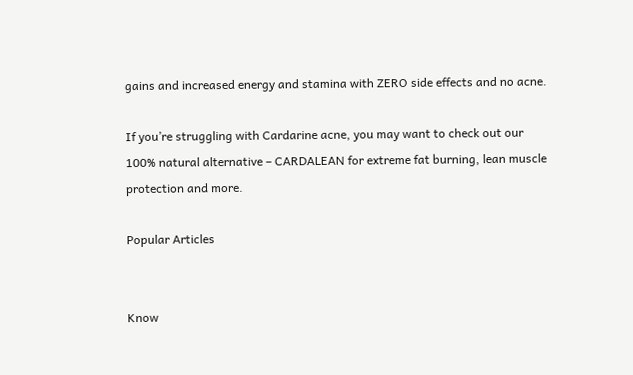gains and increased energy and stamina with ZERO side effects and no acne.

If you’re struggling with Cardarine acne, you may want to check out our 100% natural alternative – CARDALEAN for extreme fat burning, lean muscle protection and more.

Popular Articles


Know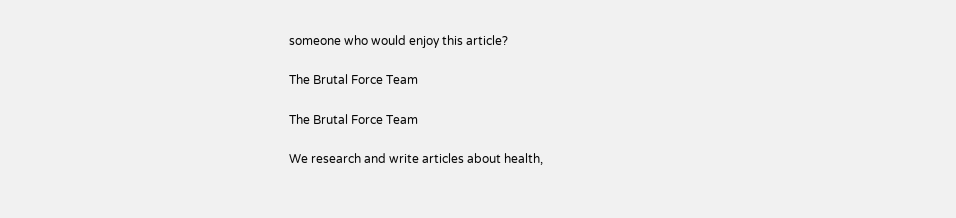someone who would enjoy this article?

The Brutal Force Team

The Brutal Force Team

We research and write articles about health,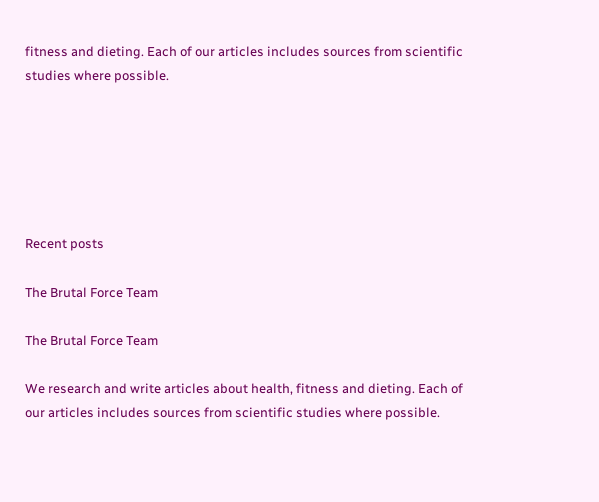fitness and dieting. Each of our articles includes sources from scientific studies where possible.






Recent posts

The Brutal Force Team

The Brutal Force Team

We research and write articles about health, fitness and dieting. Each of our articles includes sources from scientific studies where possible.